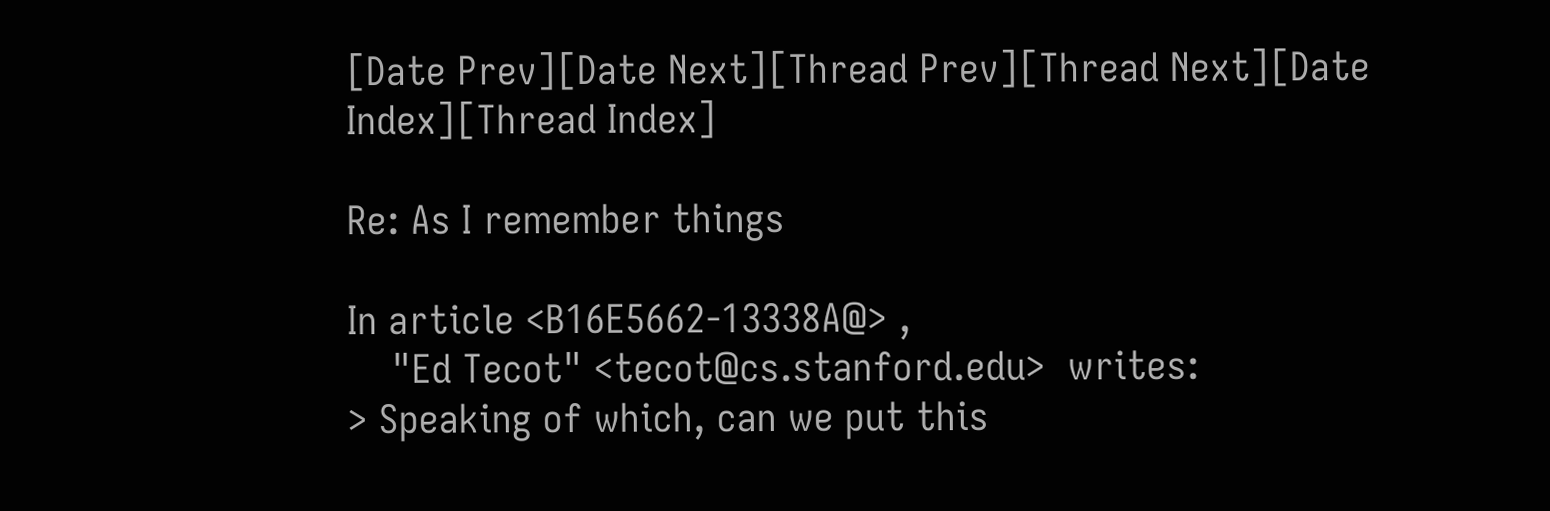[Date Prev][Date Next][Thread Prev][Thread Next][Date Index][Thread Index]

Re: As I remember things

In article <B16E5662-13338A@> ,
    "Ed Tecot" <tecot@cs.stanford.edu>  writes:
> Speaking of which, can we put this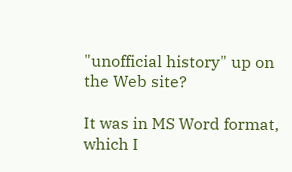"unofficial history" up on the Web site?

It was in MS Word format, which I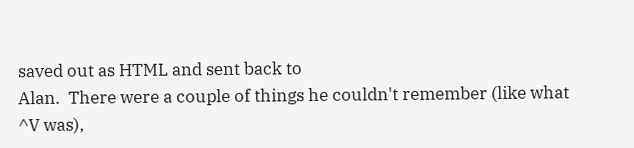saved out as HTML and sent back to
Alan.  There were a couple of things he couldn't remember (like what
^V was),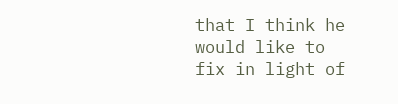that I think he would like to fix in light of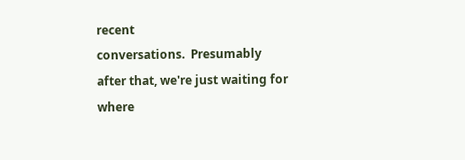recent
conversations.  Presumably after that, we're just waiting for where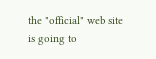the "official" web site is going to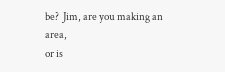be?  Jim, are you making an area,
or is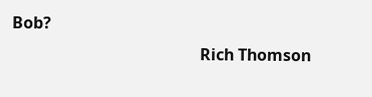Bob?
                                               Rich Thomson